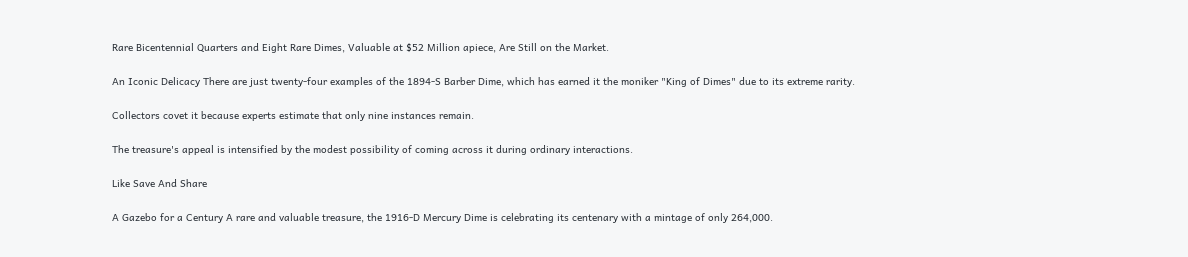Rare Bicentennial Quarters and Eight Rare Dimes, Valuable at $52 Million apiece, Are Still on the Market.

An Iconic Delicacy There are just twenty-four examples of the 1894-S Barber Dime, which has earned it the moniker "King of Dimes" due to its extreme rarity.

Collectors covet it because experts estimate that only nine instances remain.

The treasure's appeal is intensified by the modest possibility of coming across it during ordinary interactions.

Like Save And Share

A Gazebo for a Century A rare and valuable treasure, the 1916-D Mercury Dime is celebrating its centenary with a mintage of only 264,000.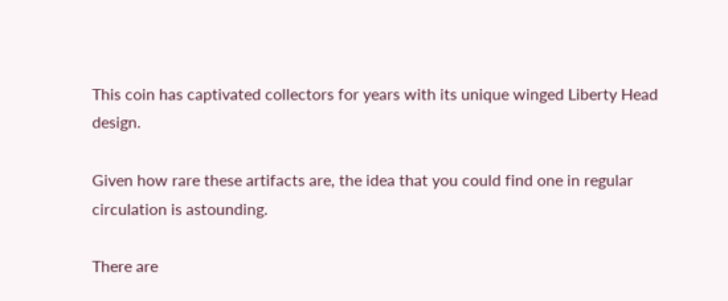This coin has captivated collectors for years with its unique winged Liberty Head design.

Given how rare these artifacts are, the idea that you could find one in regular circulation is astounding.

There are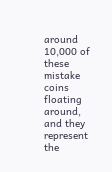around 10,000 of these mistake coins floating around, and they represent the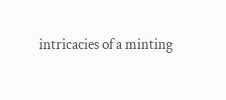intricacies of a minting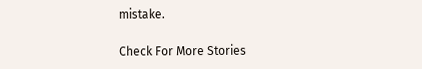mistake.

Check For More Stories